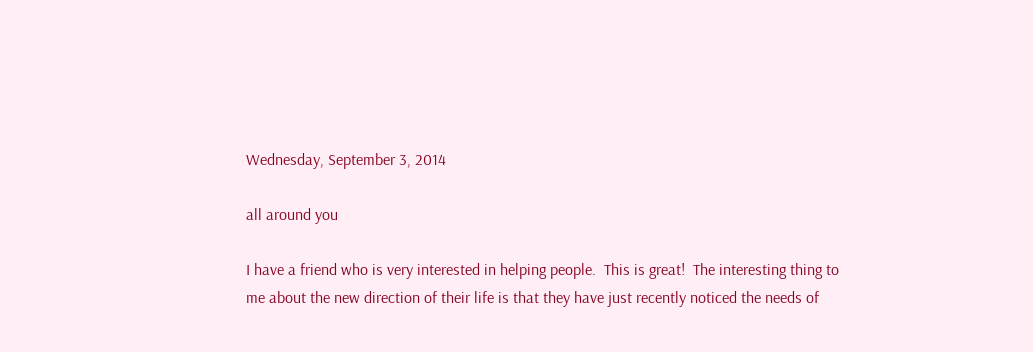Wednesday, September 3, 2014

all around you

I have a friend who is very interested in helping people.  This is great!  The interesting thing to me about the new direction of their life is that they have just recently noticed the needs of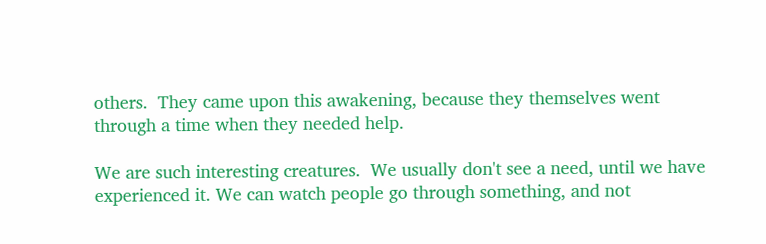others.  They came upon this awakening, because they themselves went through a time when they needed help.

We are such interesting creatures.  We usually don't see a need, until we have experienced it. We can watch people go through something, and not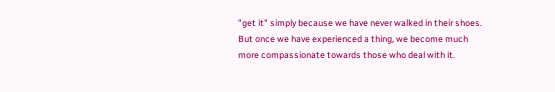"get it" simply because we have never walked in their shoes.  But once we have experienced a thing, we become much more compassionate towards those who deal with it.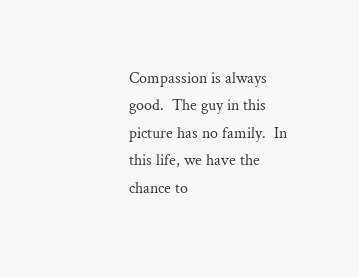Compassion is always good.  The guy in this picture has no family.  In this life, we have the chance to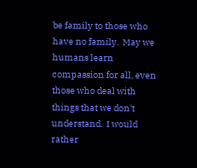be family to those who have no family.  May we humans learn compassion for all, even those who deal with things that we don't understand.  I would rather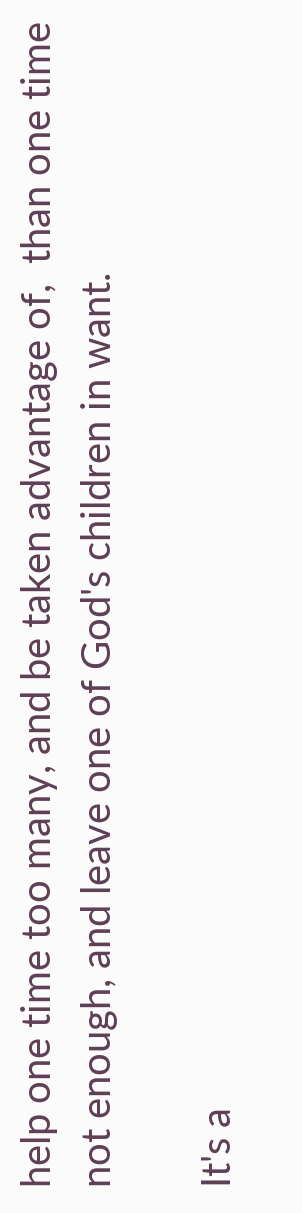help one time too many, and be taken advantage of,  than one time not enough, and leave one of God's children in want.

It's a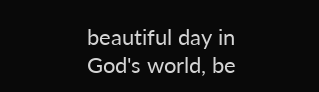beautiful day in God's world, be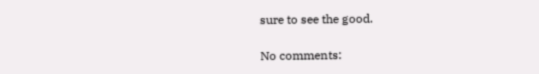sure to see the good.

No comments: